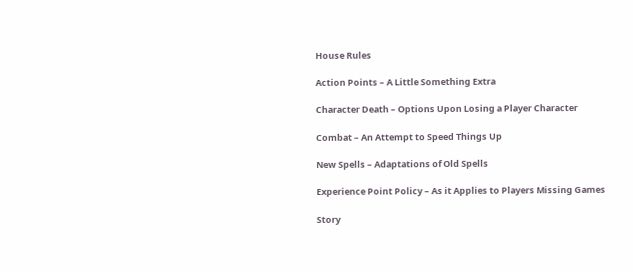House Rules

Action Points – A Little Something Extra

Character Death – Options Upon Losing a Player Character

Combat – An Attempt to Speed Things Up

New Spells – Adaptations of Old Spells

Experience Point Policy – As it Applies to Players Missing Games

Story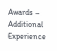Awards – Additional Experience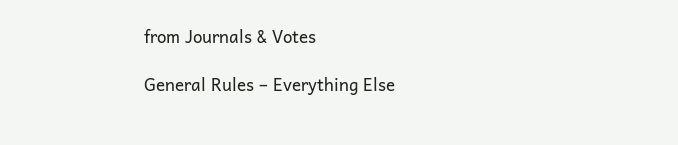from Journals & Votes

General Rules – Everything Else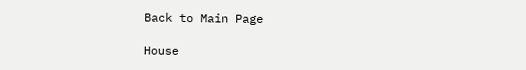Back to Main Page

House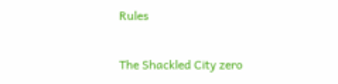Rules

The Shackled City zero